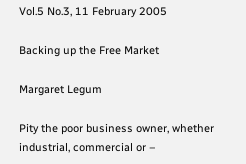Vol.5 No.3, 11 February 2005

Backing up the Free Market

Margaret Legum

Pity the poor business owner, whether industrial, commercial or –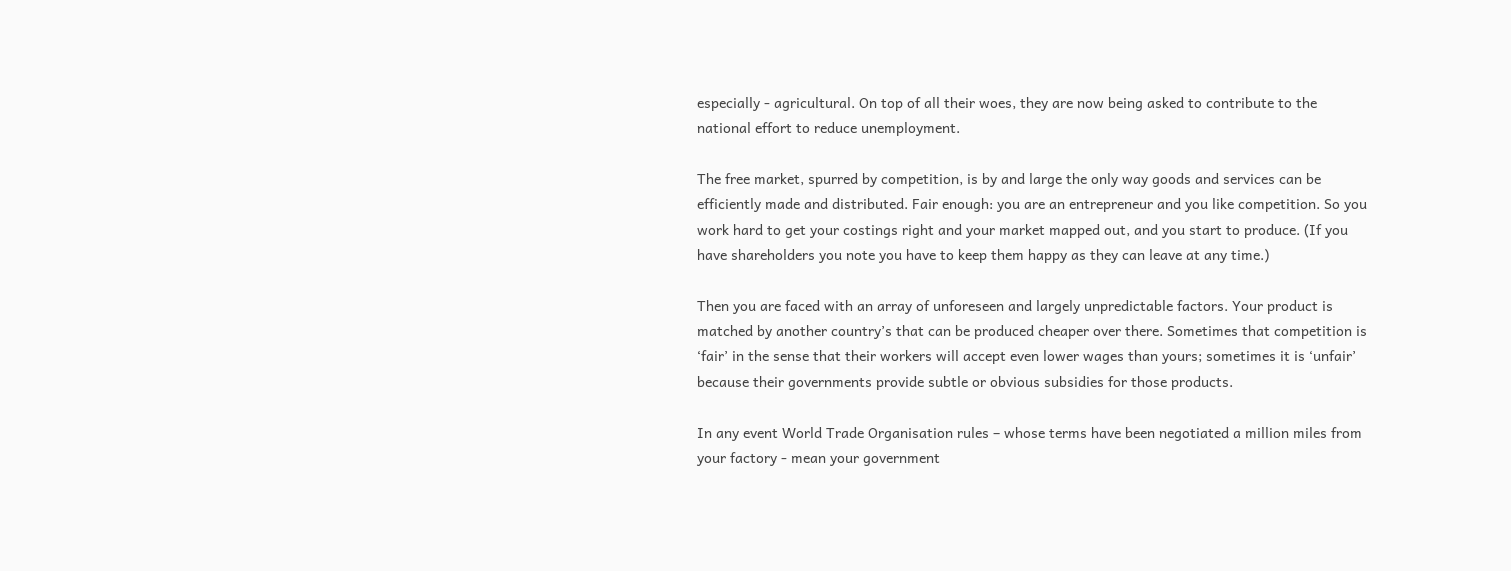especially - agricultural. On top of all their woes, they are now being asked to contribute to the national effort to reduce unemployment.

The free market, spurred by competition, is by and large the only way goods and services can be efficiently made and distributed. Fair enough: you are an entrepreneur and you like competition. So you work hard to get your costings right and your market mapped out, and you start to produce. (If you have shareholders you note you have to keep them happy as they can leave at any time.)

Then you are faced with an array of unforeseen and largely unpredictable factors. Your product is matched by another country’s that can be produced cheaper over there. Sometimes that competition is ‘fair’ in the sense that their workers will accept even lower wages than yours; sometimes it is ‘unfair’ because their governments provide subtle or obvious subsidies for those products.

In any event World Trade Organisation rules – whose terms have been negotiated a million miles from your factory - mean your government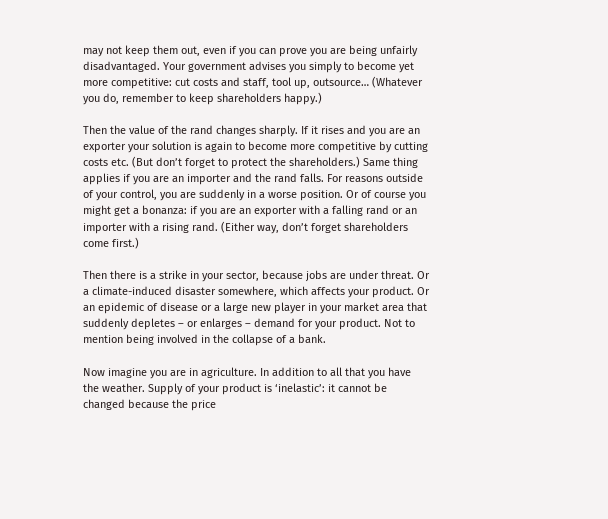may not keep them out, even if you can prove you are being unfairly disadvantaged. Your government advises you simply to become yet more competitive: cut costs and staff, tool up, outsource… (Whatever you do, remember to keep shareholders happy.)

Then the value of the rand changes sharply. If it rises and you are an exporter your solution is again to become more competitive by cutting costs etc. (But don’t forget to protect the shareholders.) Same thing applies if you are an importer and the rand falls. For reasons outside of your control, you are suddenly in a worse position. Or of course you might get a bonanza: if you are an exporter with a falling rand or an importer with a rising rand. (Either way, don’t forget shareholders come first.)

Then there is a strike in your sector, because jobs are under threat. Or a climate-induced disaster somewhere, which affects your product. Or an epidemic of disease or a large new player in your market area that suddenly depletes – or enlarges – demand for your product. Not to mention being involved in the collapse of a bank.

Now imagine you are in agriculture. In addition to all that you have the weather. Supply of your product is ‘inelastic’: it cannot be changed because the price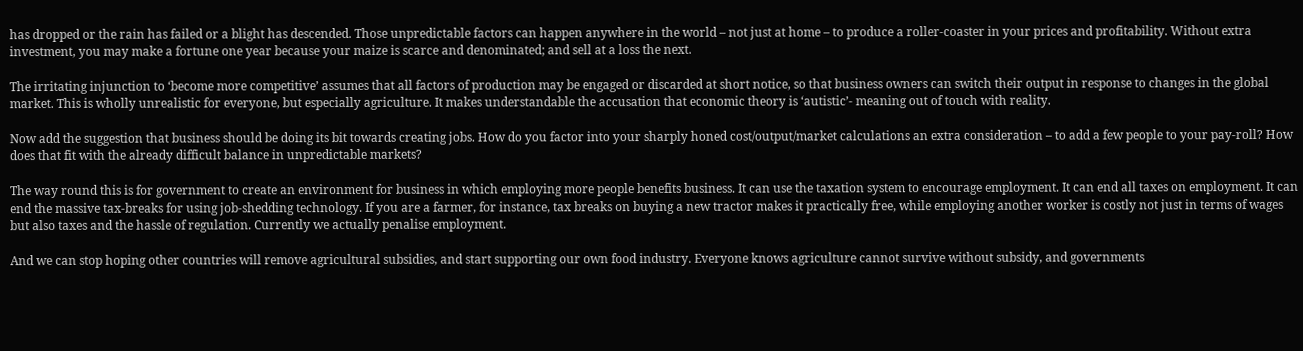has dropped or the rain has failed or a blight has descended. Those unpredictable factors can happen anywhere in the world – not just at home – to produce a roller-coaster in your prices and profitability. Without extra investment, you may make a fortune one year because your maize is scarce and denominated; and sell at a loss the next.

The irritating injunction to ‘become more competitive’ assumes that all factors of production may be engaged or discarded at short notice, so that business owners can switch their output in response to changes in the global market. This is wholly unrealistic for everyone, but especially agriculture. It makes understandable the accusation that economic theory is ‘autistic’- meaning out of touch with reality.

Now add the suggestion that business should be doing its bit towards creating jobs. How do you factor into your sharply honed cost/output/market calculations an extra consideration – to add a few people to your pay-roll? How does that fit with the already difficult balance in unpredictable markets?

The way round this is for government to create an environment for business in which employing more people benefits business. It can use the taxation system to encourage employment. It can end all taxes on employment. It can end the massive tax-breaks for using job-shedding technology. If you are a farmer, for instance, tax breaks on buying a new tractor makes it practically free, while employing another worker is costly not just in terms of wages but also taxes and the hassle of regulation. Currently we actually penalise employment.

And we can stop hoping other countries will remove agricultural subsidies, and start supporting our own food industry. Everyone knows agriculture cannot survive without subsidy, and governments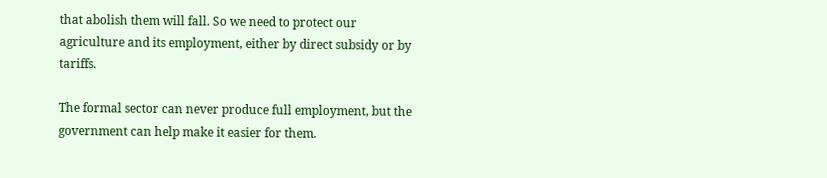that abolish them will fall. So we need to protect our agriculture and its employment, either by direct subsidy or by tariffs.

The formal sector can never produce full employment, but the government can help make it easier for them.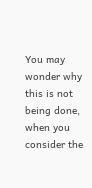You may wonder why this is not being done, when you consider the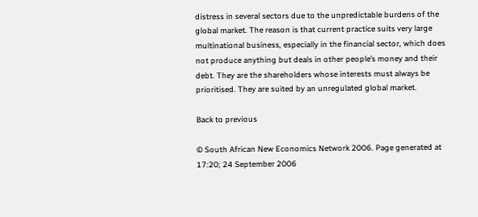distress in several sectors due to the unpredictable burdens of the global market. The reason is that current practice suits very large multinational business, especially in the financial sector, which does not produce anything but deals in other people’s money and their debt. They are the shareholders whose interests must always be prioritised. They are suited by an unregulated global market.

Back to previous

© South African New Economics Network 2006. Page generated at 17:20; 24 September 2006